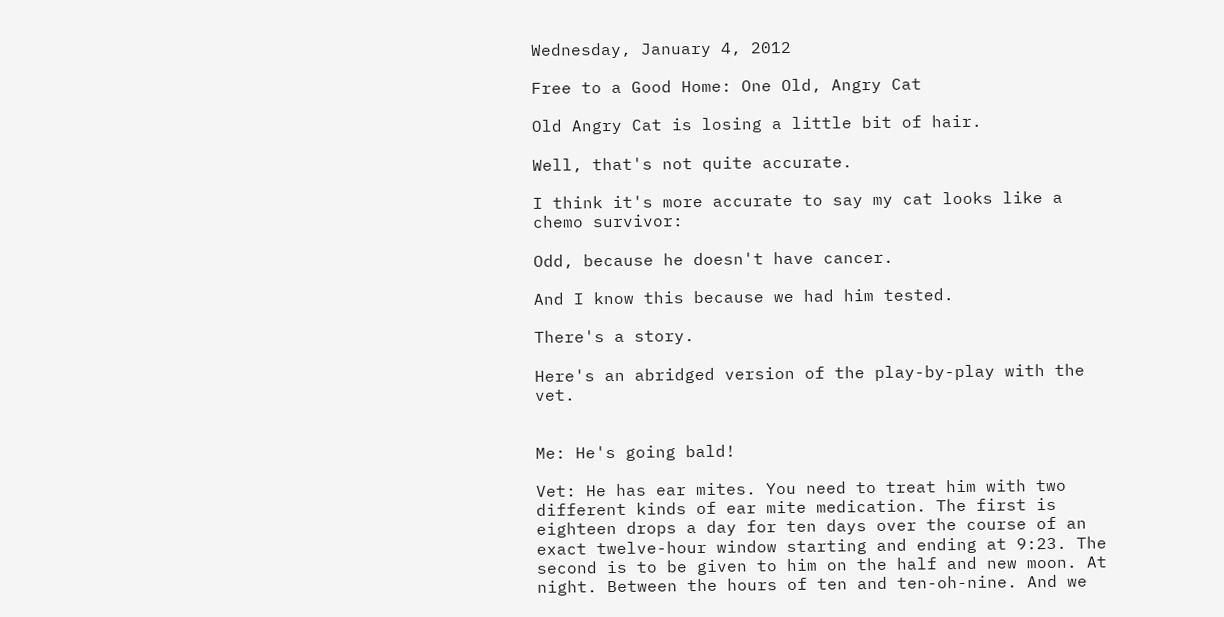Wednesday, January 4, 2012

Free to a Good Home: One Old, Angry Cat

Old Angry Cat is losing a little bit of hair.

Well, that's not quite accurate.

I think it's more accurate to say my cat looks like a chemo survivor:

Odd, because he doesn't have cancer.

And I know this because we had him tested.

There's a story.

Here's an abridged version of the play-by-play with the vet.


Me: He's going bald!

Vet: He has ear mites. You need to treat him with two different kinds of ear mite medication. The first is eighteen drops a day for ten days over the course of an exact twelve-hour window starting and ending at 9:23. The second is to be given to him on the half and new moon. At night. Between the hours of ten and ten-oh-nine. And we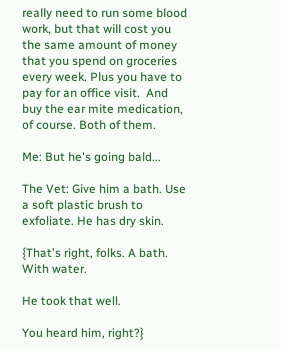really need to run some blood work, but that will cost you the same amount of money that you spend on groceries every week. Plus you have to pay for an office visit.  And buy the ear mite medication, of course. Both of them.

Me: But he's going bald...

The Vet: Give him a bath. Use a soft plastic brush to exfoliate. He has dry skin.

{That's right, folks. A bath. With water.

He took that well.

You heard him, right?}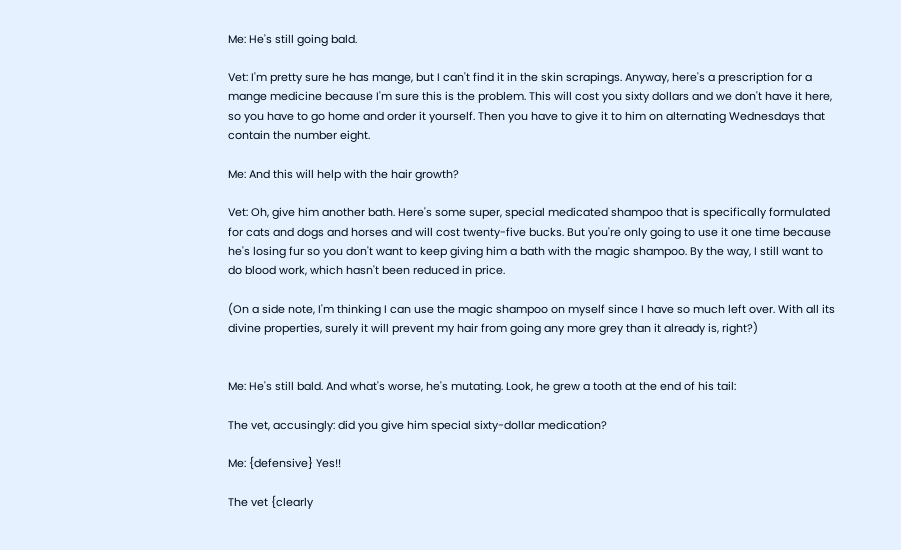Me: He's still going bald.

Vet: I'm pretty sure he has mange, but I can't find it in the skin scrapings. Anyway, here's a prescription for a mange medicine because I'm sure this is the problem. This will cost you sixty dollars and we don't have it here, so you have to go home and order it yourself. Then you have to give it to him on alternating Wednesdays that contain the number eight.

Me: And this will help with the hair growth?

Vet: Oh, give him another bath. Here's some super, special medicated shampoo that is specifically formulated for cats and dogs and horses and will cost twenty-five bucks. But you're only going to use it one time because he's losing fur so you don't want to keep giving him a bath with the magic shampoo. By the way, I still want to do blood work, which hasn't been reduced in price.

(On a side note, I'm thinking I can use the magic shampoo on myself since I have so much left over. With all its divine properties, surely it will prevent my hair from going any more grey than it already is, right?)


Me: He's still bald. And what's worse, he's mutating. Look, he grew a tooth at the end of his tail:

The vet, accusingly: did you give him special sixty-dollar medication?

Me: {defensive} Yes!!

The vet {clearly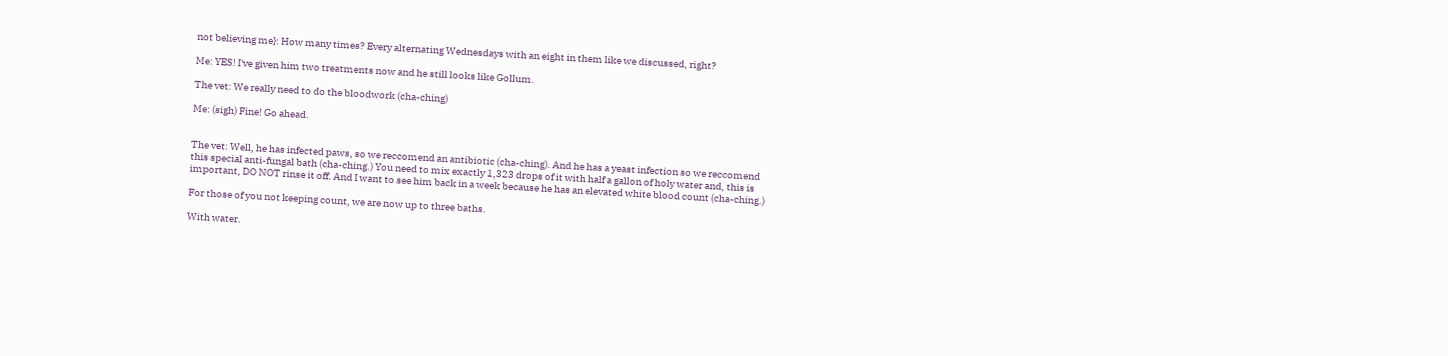not believing me}: How many times? Every alternating Wednesdays with an eight in them like we discussed, right?

Me: YES! I've given him two treatments now and he still looks like Gollum.

The vet: We really need to do the bloodwork (cha-ching)

Me: (sigh) Fine! Go ahead.


The vet: Well, he has infected paws, so we reccomend an antibiotic (cha-ching). And he has a yeast infection so we reccomend this special anti-fungal bath (cha-ching.) You need to mix exactly 1,323 drops of it with half a gallon of holy water and, this is important, DO NOT rinse it off. And I want to see him back in a week because he has an elevated white blood count (cha-ching.)

For those of you not keeping count, we are now up to three baths.

With water.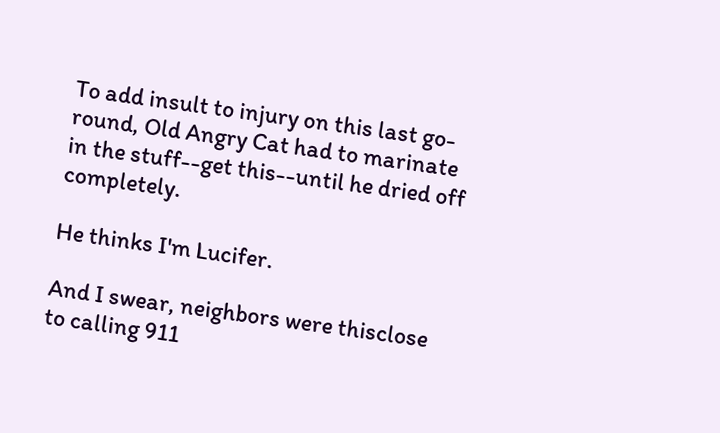To add insult to injury on this last go-round, Old Angry Cat had to marinate in the stuff--get this--until he dried off completely.

He thinks I'm Lucifer.

And I swear, neighbors were thisclose to calling 911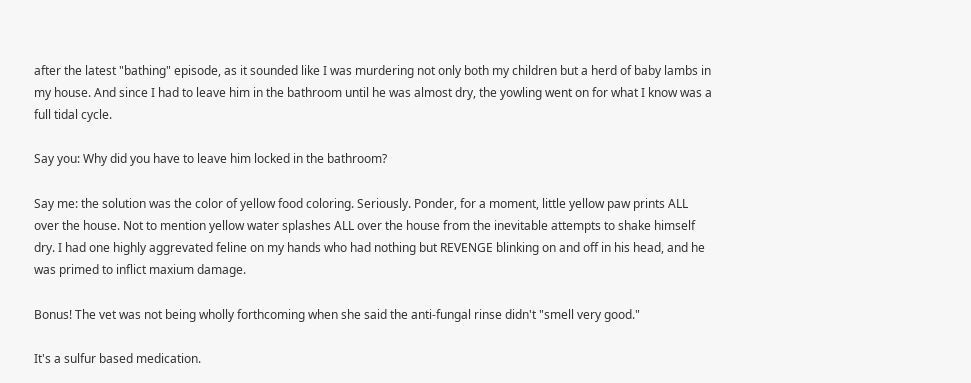after the latest "bathing" episode, as it sounded like I was murdering not only both my children but a herd of baby lambs in my house. And since I had to leave him in the bathroom until he was almost dry, the yowling went on for what I know was a full tidal cycle.

Say you: Why did you have to leave him locked in the bathroom?

Say me: the solution was the color of yellow food coloring. Seriously. Ponder, for a moment, little yellow paw prints ALL over the house. Not to mention yellow water splashes ALL over the house from the inevitable attempts to shake himself dry. I had one highly aggrevated feline on my hands who had nothing but REVENGE blinking on and off in his head, and he was primed to inflict maxium damage.

Bonus! The vet was not being wholly forthcoming when she said the anti-fungal rinse didn't "smell very good."

It's a sulfur based medication.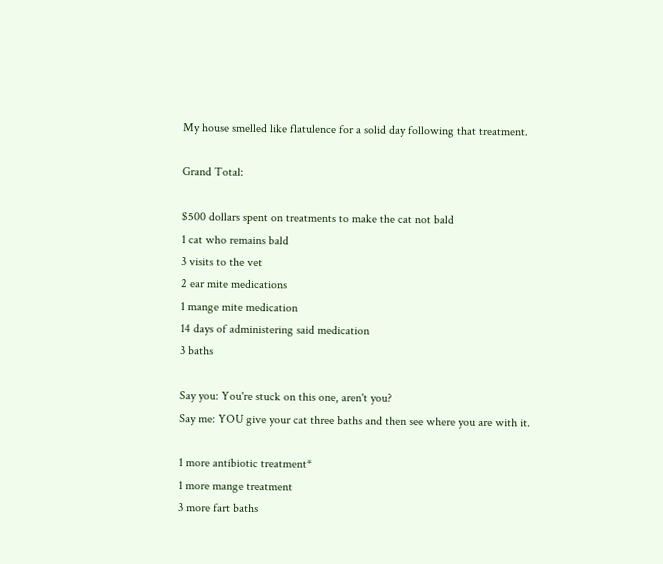My house smelled like flatulence for a solid day following that treatment.

Grand Total:

$500 dollars spent on treatments to make the cat not bald
1 cat who remains bald
3 visits to the vet
2 ear mite medications
1 mange mite medication
14 days of administering said medication
3 baths

Say you: You're stuck on this one, aren't you?
Say me: YOU give your cat three baths and then see where you are with it.

1 more antibiotic treatment*
1 more mange treatment
3 more fart baths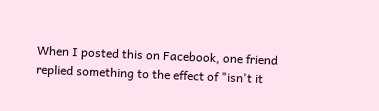When I posted this on Facebook, one friend replied something to the effect of "isn't it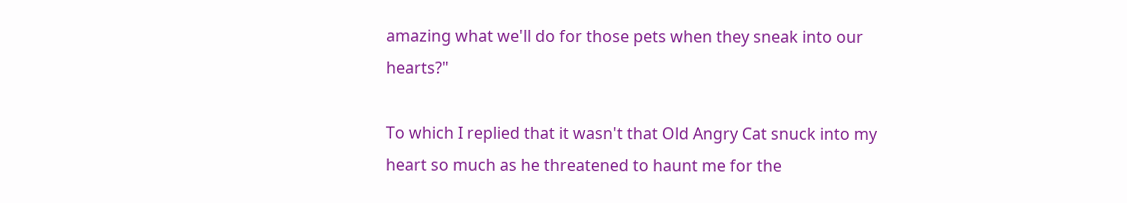amazing what we'll do for those pets when they sneak into our hearts?"

To which I replied that it wasn't that Old Angry Cat snuck into my heart so much as he threatened to haunt me for the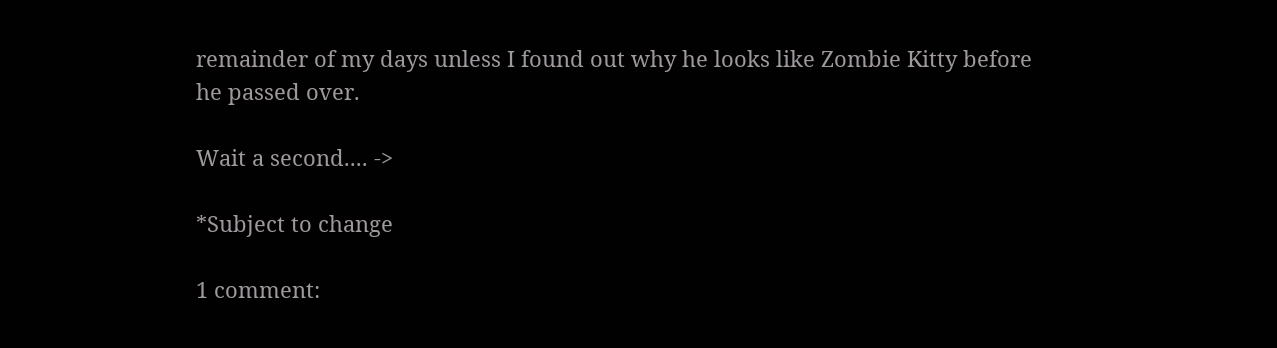remainder of my days unless I found out why he looks like Zombie Kitty before he passed over.

Wait a second.... ->

*Subject to change

1 comment: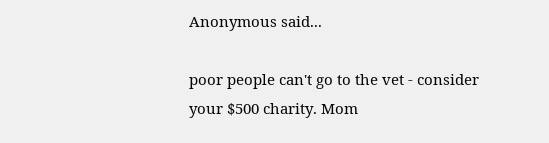Anonymous said...

poor people can't go to the vet - consider your $500 charity. Mom